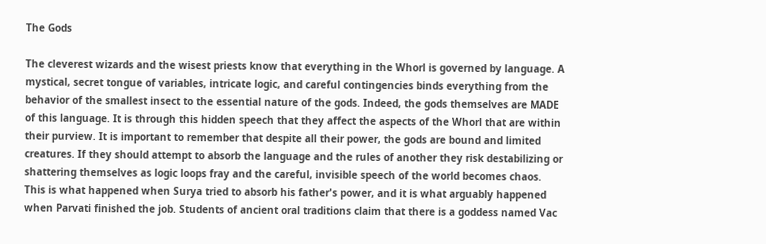The Gods

The cleverest wizards and the wisest priests know that everything in the Whorl is governed by language. A mystical, secret tongue of variables, intricate logic, and careful contingencies binds everything from the behavior of the smallest insect to the essential nature of the gods. Indeed, the gods themselves are MADE of this language. It is through this hidden speech that they affect the aspects of the Whorl that are within their purview. It is important to remember that despite all their power, the gods are bound and limited creatures. If they should attempt to absorb the language and the rules of another they risk destabilizing or shattering themselves as logic loops fray and the careful, invisible speech of the world becomes chaos. This is what happened when Surya tried to absorb his father's power, and it is what arguably happened when Parvati finished the job. Students of ancient oral traditions claim that there is a goddess named Vac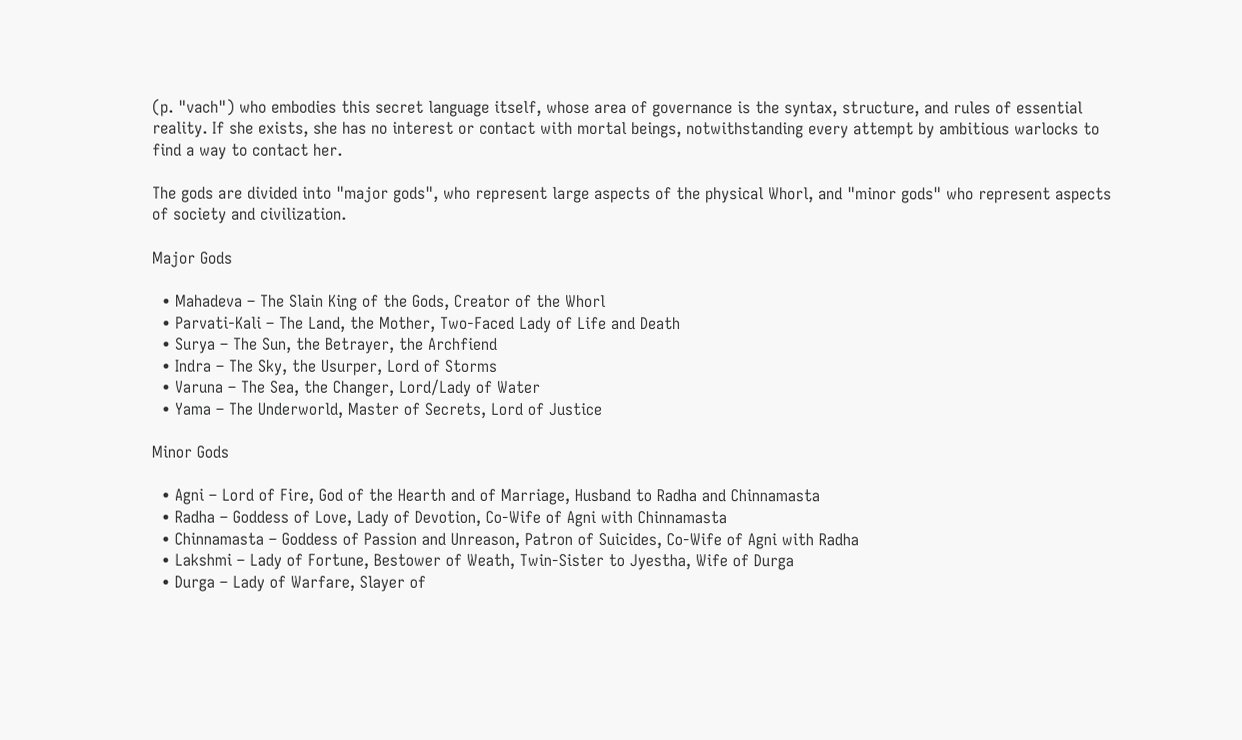(p. "vach") who embodies this secret language itself, whose area of governance is the syntax, structure, and rules of essential reality. If she exists, she has no interest or contact with mortal beings, notwithstanding every attempt by ambitious warlocks to find a way to contact her.

The gods are divided into "major gods", who represent large aspects of the physical Whorl, and "minor gods" who represent aspects of society and civilization.

Major Gods

  • Mahadeva – The Slain King of the Gods, Creator of the Whorl
  • Parvati-Kali – The Land, the Mother, Two-Faced Lady of Life and Death
  • Surya – The Sun, the Betrayer, the Archfiend
  • Indra – The Sky, the Usurper, Lord of Storms
  • Varuna – The Sea, the Changer, Lord/Lady of Water
  • Yama – The Underworld, Master of Secrets, Lord of Justice

Minor Gods

  • Agni – Lord of Fire, God of the Hearth and of Marriage, Husband to Radha and Chinnamasta
  • Radha – Goddess of Love, Lady of Devotion, Co-Wife of Agni with Chinnamasta
  • Chinnamasta – Goddess of Passion and Unreason, Patron of Suicides, Co-Wife of Agni with Radha
  • Lakshmi – Lady of Fortune, Bestower of Weath, Twin-Sister to Jyestha, Wife of Durga
  • Durga – Lady of Warfare, Slayer of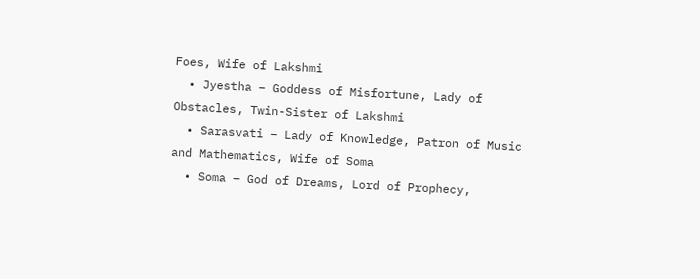Foes, Wife of Lakshmi
  • Jyestha – Goddess of Misfortune, Lady of Obstacles, Twin-Sister of Lakshmi
  • Sarasvati – Lady of Knowledge, Patron of Music and Mathematics, Wife of Soma
  • Soma – God of Dreams, Lord of Prophecy,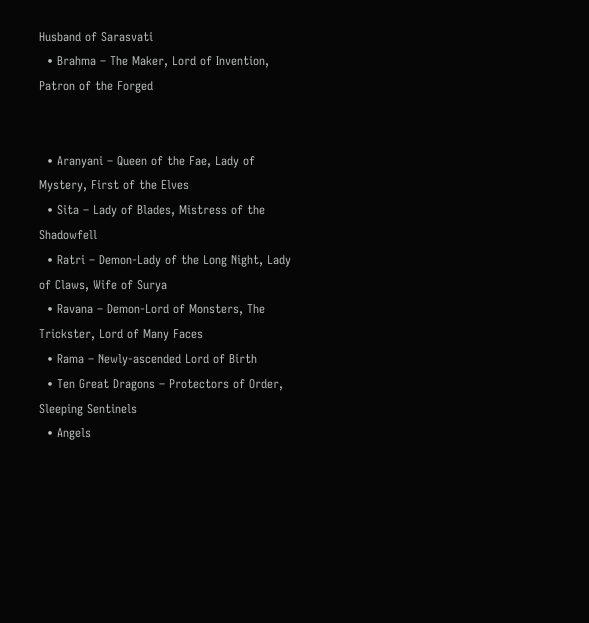Husband of Sarasvati
  • Brahma – The Maker, Lord of Invention, Patron of the Forged


  • Aranyani – Queen of the Fae, Lady of Mystery, First of the Elves
  • Sita – Lady of Blades, Mistress of the Shadowfell
  • Ratri – Demon-Lady of the Long Night, Lady of Claws, Wife of Surya
  • Ravana – Demon-Lord of Monsters, The Trickster, Lord of Many Faces
  • Rama – Newly-ascended Lord of Birth
  • Ten Great Dragons – Protectors of Order, Sleeping Sentinels
  • Angels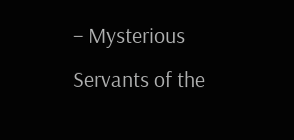– Mysterious Servants of the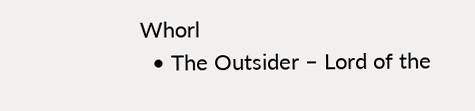Whorl
  • The Outsider – Lord of the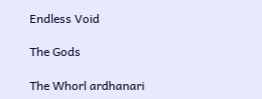Endless Void

The Gods

The Whorl ardhanari